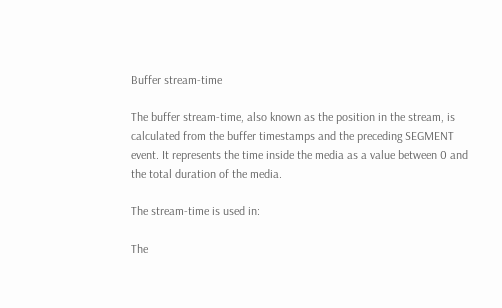Buffer stream-time

The buffer stream-time, also known as the position in the stream, is calculated from the buffer timestamps and the preceding SEGMENT event. It represents the time inside the media as a value between 0 and the total duration of the media.

The stream-time is used in:

The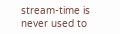stream-time is never used to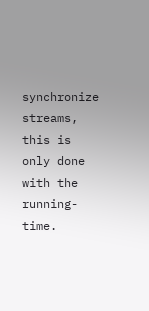synchronize streams, this is only done with the running-time.